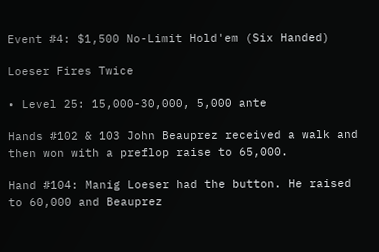Event #4: $1,500 No-Limit Hold'em (Six Handed)

Loeser Fires Twice

• Level 25: 15,000-30,000, 5,000 ante

Hands #102 & 103 John Beauprez received a walk and then won with a preflop raise to 65,000.

Hand #104: Manig Loeser had the button. He raised to 60,000 and Beauprez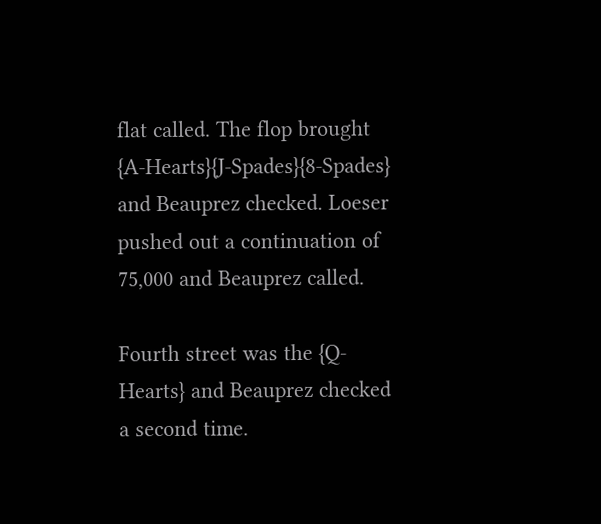flat called. The flop brought {A-Hearts}{J-Spades}{8-Spades} and Beauprez checked. Loeser pushed out a continuation of 75,000 and Beauprez called.

Fourth street was the {Q-Hearts} and Beauprez checked a second time.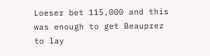Loeser bet 115,000 and this was enough to get Beauprez to lay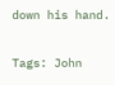down his hand.

Tags: John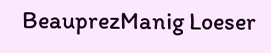BeauprezManig Loeser